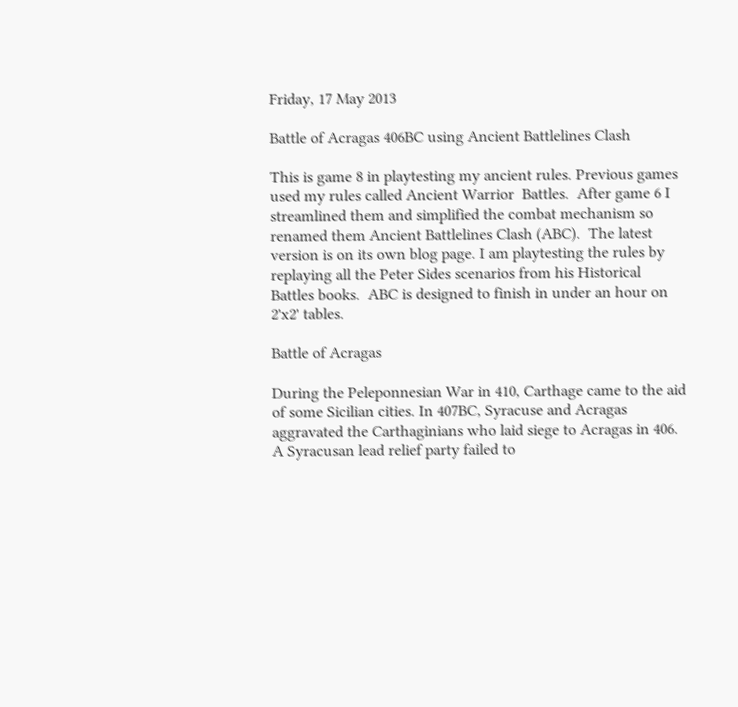Friday, 17 May 2013

Battle of Acragas 406BC using Ancient Battlelines Clash

This is game 8 in playtesting my ancient rules. Previous games used my rules called Ancient Warrior  Battles.  After game 6 I streamlined them and simplified the combat mechanism so renamed them Ancient Battlelines Clash (ABC).  The latest version is on its own blog page. I am playtesting the rules by replaying all the Peter Sides scenarios from his Historical Battles books.  ABC is designed to finish in under an hour on 2'x2' tables.

Battle of Acragas

During the Peleponnesian War in 410, Carthage came to the aid of some Sicilian cities. In 407BC, Syracuse and Acragas aggravated the Carthaginians who laid siege to Acragas in 406.  A Syracusan lead relief party failed to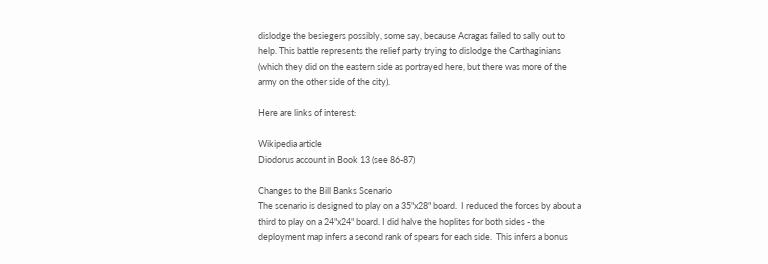dislodge the besiegers possibly, some say, because Acragas failed to sally out to help. This battle represents the relief party trying to dislodge the Carthaginians (which they did on the eastern side as portrayed here, but there was more of the army on the other side of the city).

Here are links of interest:

Wikipedia article
Diodorus account in Book 13 (see 86-87)

Changes to the Bill Banks Scenario
The scenario is designed to play on a 35"x28" board.  I reduced the forces by about a third to play on a 24"x24" board. I did halve the hoplites for both sides - the deployment map infers a second rank of spears for each side.  This infers a bonus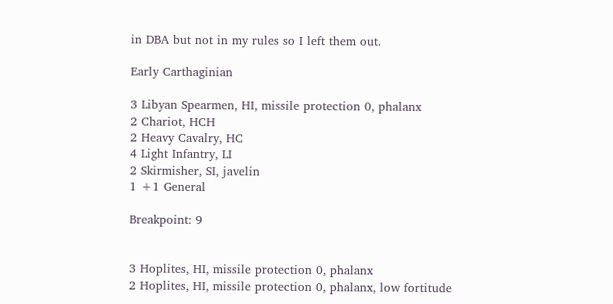in DBA but not in my rules so I left them out.

Early Carthaginian

3 Libyan Spearmen, HI, missile protection 0, phalanx
2 Chariot, HCH
2 Heavy Cavalry, HC
4 Light Infantry, LI
2 Skirmisher, SI, javelin
1 +1 General

Breakpoint: 9


3 Hoplites, HI, missile protection 0, phalanx
2 Hoplites, HI, missile protection 0, phalanx, low fortitude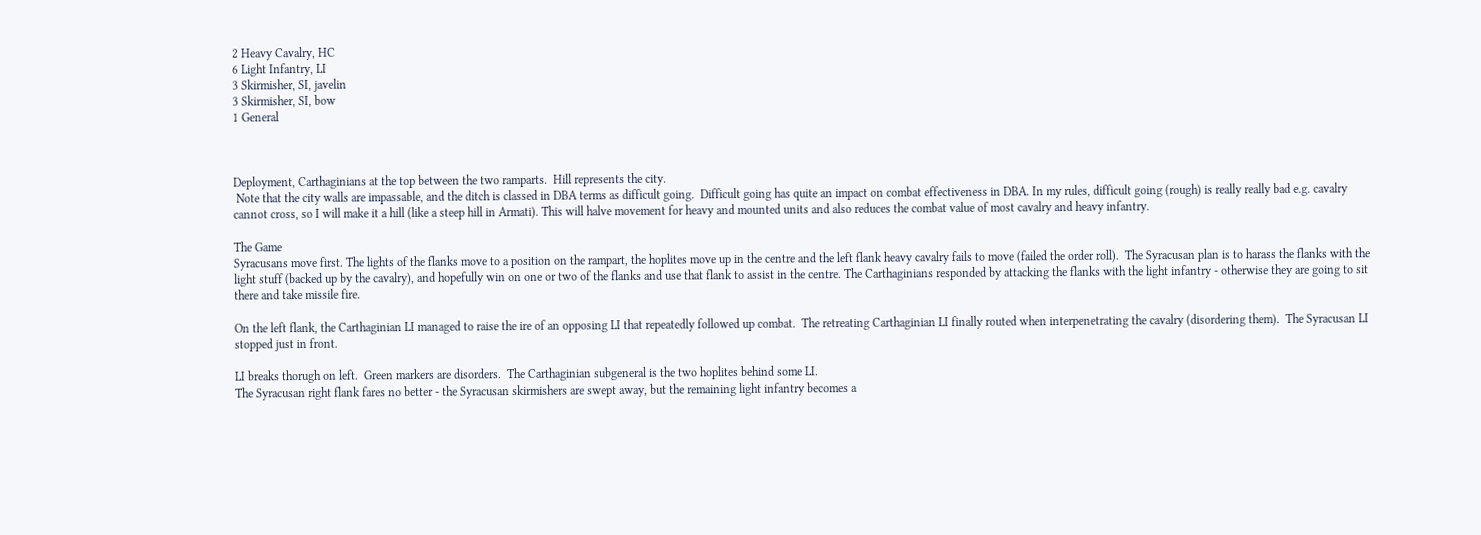2 Heavy Cavalry, HC
6 Light Infantry, LI
3 Skirmisher, SI, javelin
3 Skirmisher, SI, bow
1 General



Deployment, Carthaginians at the top between the two ramparts.  Hill represents the city.
 Note that the city walls are impassable, and the ditch is classed in DBA terms as difficult going.  Difficult going has quite an impact on combat effectiveness in DBA. In my rules, difficult going (rough) is really really bad e.g. cavalry cannot cross, so I will make it a hill (like a steep hill in Armati). This will halve movement for heavy and mounted units and also reduces the combat value of most cavalry and heavy infantry.

The Game
Syracusans move first. The lights of the flanks move to a position on the rampart, the hoplites move up in the centre and the left flank heavy cavalry fails to move (failed the order roll).  The Syracusan plan is to harass the flanks with the light stuff (backed up by the cavalry), and hopefully win on one or two of the flanks and use that flank to assist in the centre. The Carthaginians responded by attacking the flanks with the light infantry - otherwise they are going to sit there and take missile fire.

On the left flank, the Carthaginian LI managed to raise the ire of an opposing LI that repeatedly followed up combat.  The retreating Carthaginian LI finally routed when interpenetrating the cavalry (disordering them).  The Syracusan LI stopped just in front.

LI breaks thorugh on left.  Green markers are disorders.  The Carthaginian subgeneral is the two hoplites behind some LI.
The Syracusan right flank fares no better - the Syracusan skirmishers are swept away, but the remaining light infantry becomes a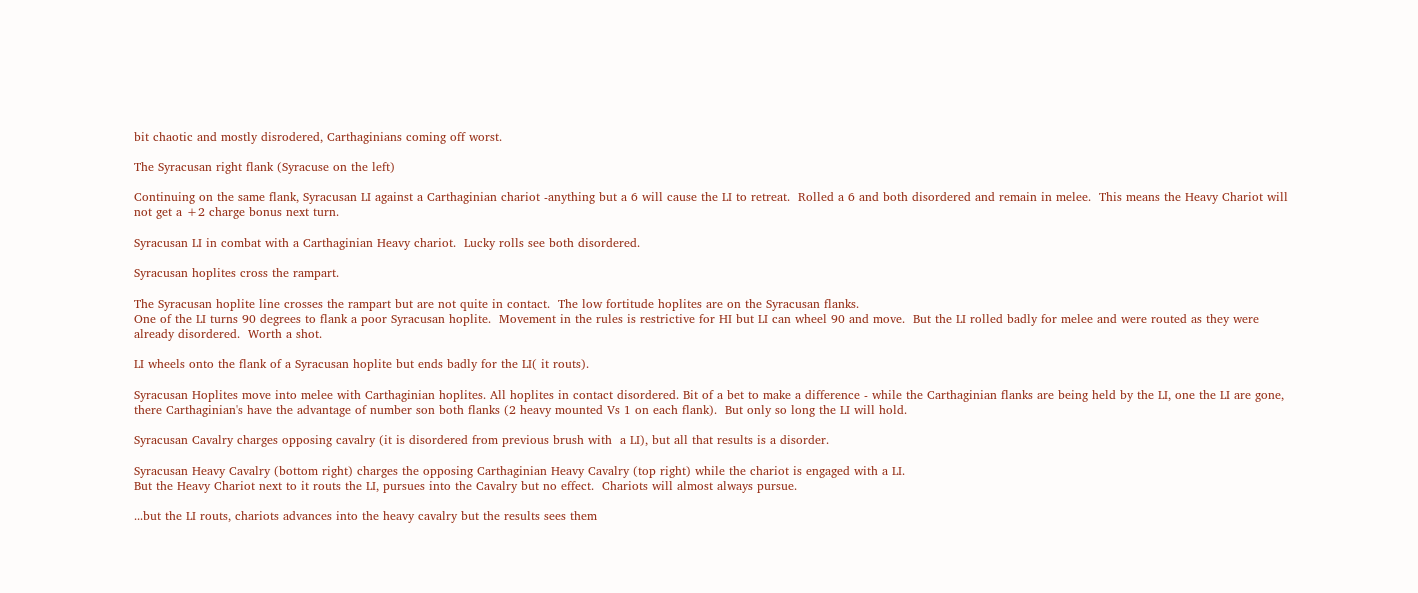bit chaotic and mostly disrodered, Carthaginians coming off worst.

The Syracusan right flank (Syracuse on the left)

Continuing on the same flank, Syracusan LI against a Carthaginian chariot -anything but a 6 will cause the LI to retreat.  Rolled a 6 and both disordered and remain in melee.  This means the Heavy Chariot will not get a +2 charge bonus next turn.

Syracusan LI in combat with a Carthaginian Heavy chariot.  Lucky rolls see both disordered.

Syracusan hoplites cross the rampart.

The Syracusan hoplite line crosses the rampart but are not quite in contact.  The low fortitude hoplites are on the Syracusan flanks.
One of the LI turns 90 degrees to flank a poor Syracusan hoplite.  Movement in the rules is restrictive for HI but LI can wheel 90 and move.  But the LI rolled badly for melee and were routed as they were already disordered.  Worth a shot.

LI wheels onto the flank of a Syracusan hoplite but ends badly for the LI( it routs).

Syracusan Hoplites move into melee with Carthaginian hoplites. All hoplites in contact disordered. Bit of a bet to make a difference - while the Carthaginian flanks are being held by the LI, one the LI are gone, there Carthaginian's have the advantage of number son both flanks (2 heavy mounted Vs 1 on each flank).  But only so long the LI will hold.

Syracusan Cavalry charges opposing cavalry (it is disordered from previous brush with  a LI), but all that results is a disorder.

Syracusan Heavy Cavalry (bottom right) charges the opposing Carthaginian Heavy Cavalry (top right) while the chariot is engaged with a LI.
But the Heavy Chariot next to it routs the LI, pursues into the Cavalry but no effect.  Chariots will almost always pursue.

...but the LI routs, chariots advances into the heavy cavalry but the results sees them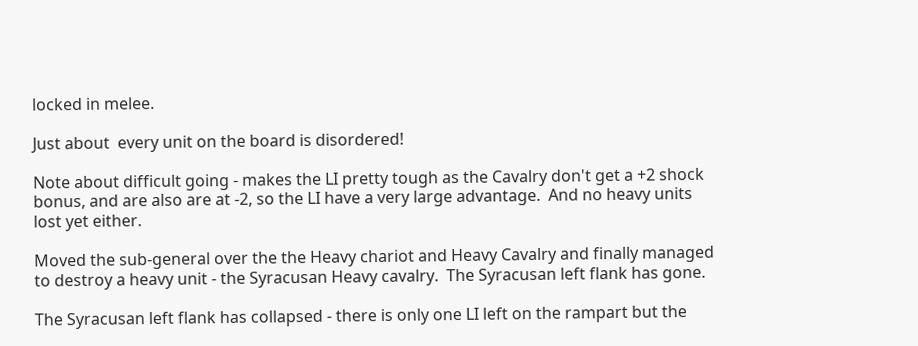locked in melee.

Just about  every unit on the board is disordered!

Note about difficult going - makes the LI pretty tough as the Cavalry don't get a +2 shock bonus, and are also are at -2, so the LI have a very large advantage.  And no heavy units lost yet either.

Moved the sub-general over the the Heavy chariot and Heavy Cavalry and finally managed to destroy a heavy unit - the Syracusan Heavy cavalry.  The Syracusan left flank has gone.

The Syracusan left flank has collapsed - there is only one LI left on the rampart but the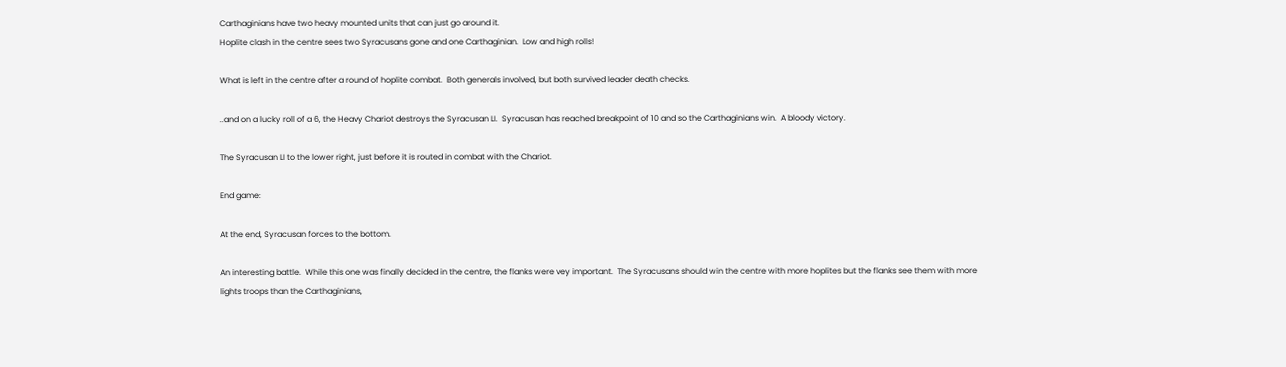Carthaginians have two heavy mounted units that can just go around it.
Hoplite clash in the centre sees two Syracusans gone and one Carthaginian.  Low and high rolls!

What is left in the centre after a round of hoplite combat.  Both generals involved, but both survived leader death checks.

..and on a lucky roll of a 6, the Heavy Chariot destroys the Syracusan LI.  Syracusan has reached breakpoint of 10 and so the Carthaginians win.  A bloody victory.

The Syracusan LI to the lower right, just before it is routed in combat with the Chariot.

End game:

At the end, Syracusan forces to the bottom.

An interesting battle.  While this one was finally decided in the centre, the flanks were vey important.  The Syracusans should win the centre with more hoplites but the flanks see them with more lights troops than the Carthaginians,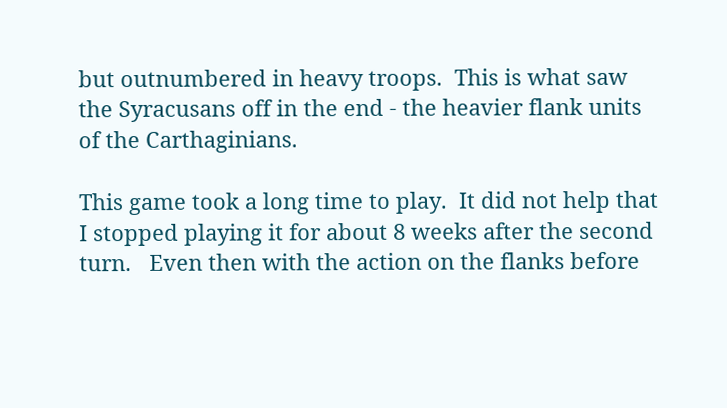but outnumbered in heavy troops.  This is what saw the Syracusans off in the end - the heavier flank units of the Carthaginians.

This game took a long time to play.  It did not help that I stopped playing it for about 8 weeks after the second turn.   Even then with the action on the flanks before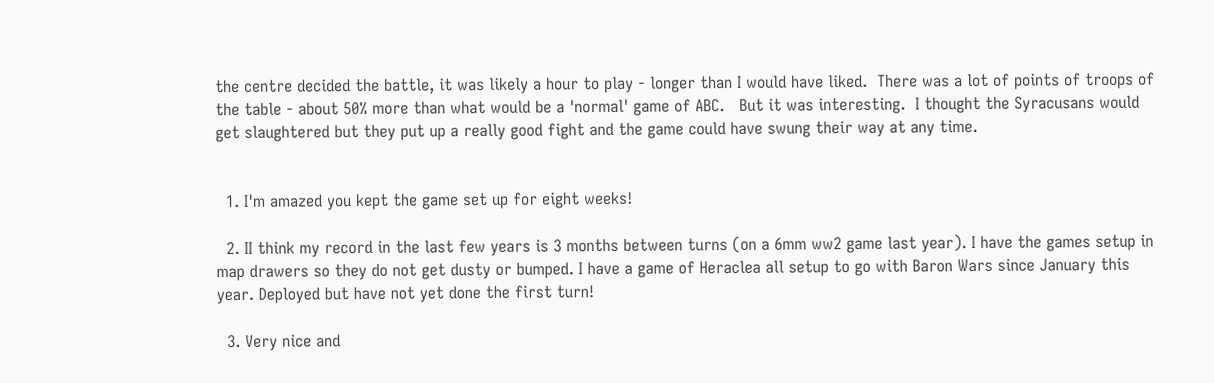the centre decided the battle, it was likely a hour to play - longer than I would have liked.  There was a lot of points of troops of the table - about 50% more than what would be a 'normal' game of ABC.   But it was interesting.  I thought the Syracusans would get slaughtered but they put up a really good fight and the game could have swung their way at any time.


  1. I'm amazed you kept the game set up for eight weeks!

  2. II think my record in the last few years is 3 months between turns (on a 6mm ww2 game last year). I have the games setup in map drawers so they do not get dusty or bumped. I have a game of Heraclea all setup to go with Baron Wars since January this year. Deployed but have not yet done the first turn!

  3. Very nice and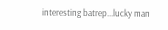interesting batrep...lucky man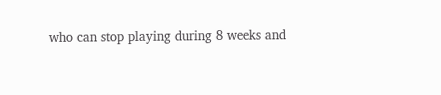who can stop playing during 8 weeks and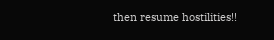then resume hostilities!!